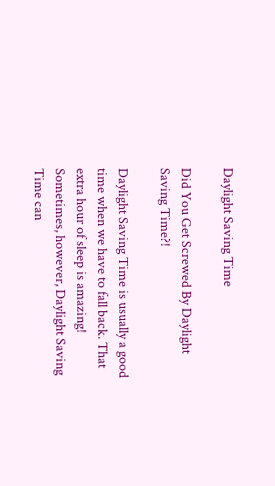Daylight Saving Time

Did You Get Screwed By Daylight Saving Time?!

Daylight Saving Time is usually a good time when we have to fall back. That extra hour of sleep is amazing! Sometimes, however, Daylight Saving Time can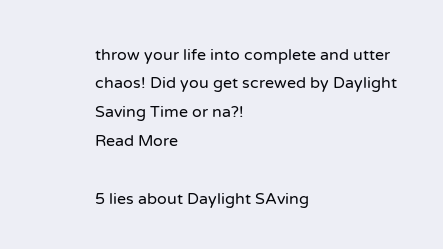throw your life into complete and utter chaos! Did you get screwed by Daylight Saving Time or na?!
Read More

5 lies about Daylight SAving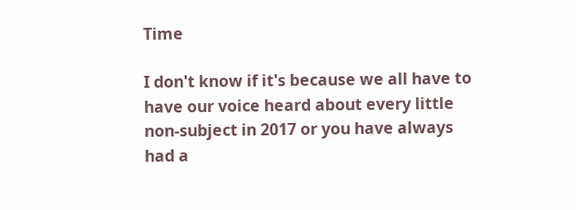Time

I don't know if it's because we all have to have our voice heard about every little non-subject in 2017 or you have always had a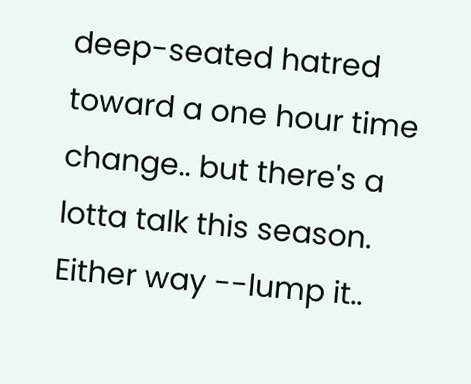deep-seated hatred toward a one hour time change.. but there's a lotta talk this season. Either way --lump it..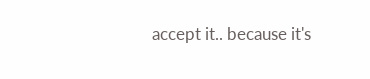accept it.. because it's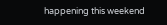happening this weekend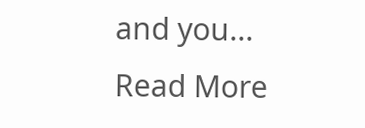and you...
Read More